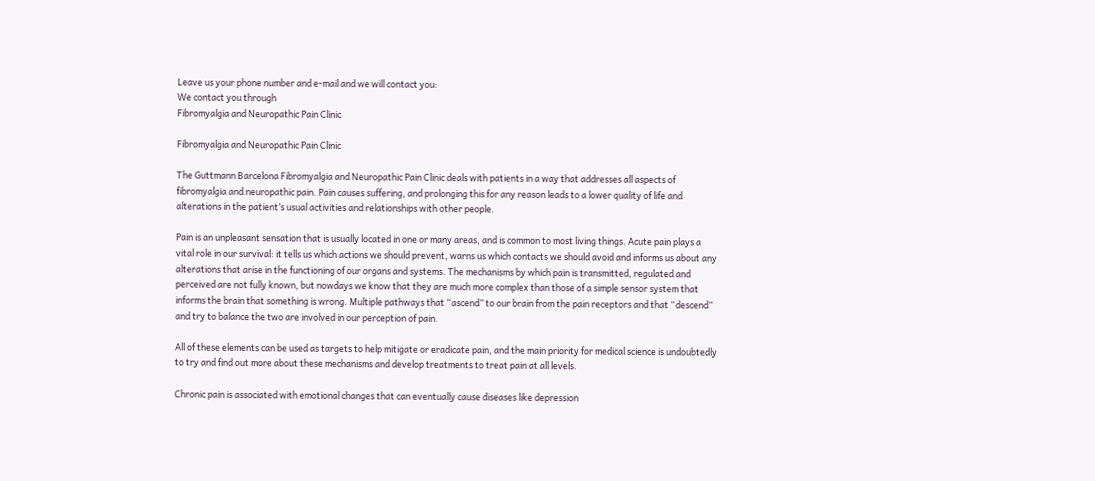Leave us your phone number and e-mail and we will contact you:
We contact you through
Fibromyalgia and Neuropathic Pain Clinic

Fibromyalgia and Neuropathic Pain Clinic

The Guttmann Barcelona Fibromyalgia and Neuropathic Pain Clinic deals with patients in a way that addresses all aspects of fibromyalgia and neuropathic pain. Pain causes suffering, and prolonging this for any reason leads to a lower quality of life and alterations in the patient’s usual activities and relationships with other people.

Pain is an unpleasant sensation that is usually located in one or many areas, and is common to most living things. Acute pain plays a vital role in our survival: it tells us which actions we should prevent, warns us which contacts we should avoid and informs us about any alterations that arise in the functioning of our organs and systems. The mechanisms by which pain is transmitted, regulated and perceived are not fully known, but nowdays we know that they are much more complex than those of a simple sensor system that informs the brain that something is wrong. Multiple pathways that “ascend” to our brain from the pain receptors and that “descend” and try to balance the two are involved in our perception of pain.

All of these elements can be used as targets to help mitigate or eradicate pain, and the main priority for medical science is undoubtedly to try and find out more about these mechanisms and develop treatments to treat pain at all levels.

Chronic pain is associated with emotional changes that can eventually cause diseases like depression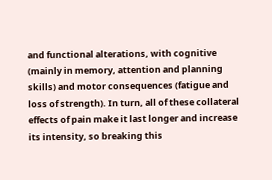and functional alterations, with cognitive (mainly in memory, attention and planning skills) and motor consequences (fatigue and loss of strength). In turn, all of these collateral effects of pain make it last longer and increase its intensity, so breaking this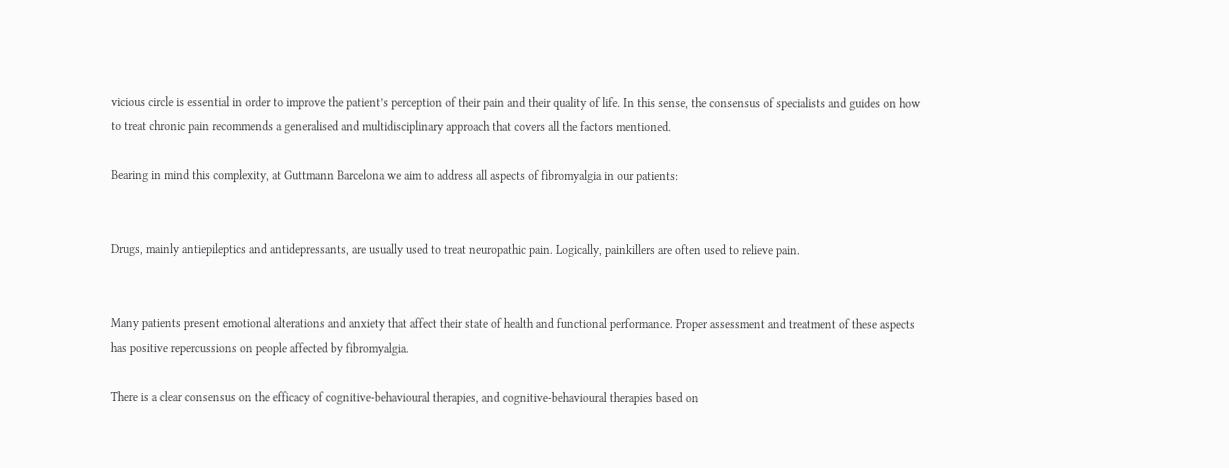vicious circle is essential in order to improve the patient’s perception of their pain and their quality of life. In this sense, the consensus of specialists and guides on how to treat chronic pain recommends a generalised and multidisciplinary approach that covers all the factors mentioned.

Bearing in mind this complexity, at Guttmann Barcelona we aim to address all aspects of fibromyalgia in our patients:


Drugs, mainly antiepileptics and antidepressants, are usually used to treat neuropathic pain. Logically, painkillers are often used to relieve pain.


Many patients present emotional alterations and anxiety that affect their state of health and functional performance. Proper assessment and treatment of these aspects has positive repercussions on people affected by fibromyalgia.

There is a clear consensus on the efficacy of cognitive-behavioural therapies, and cognitive-behavioural therapies based on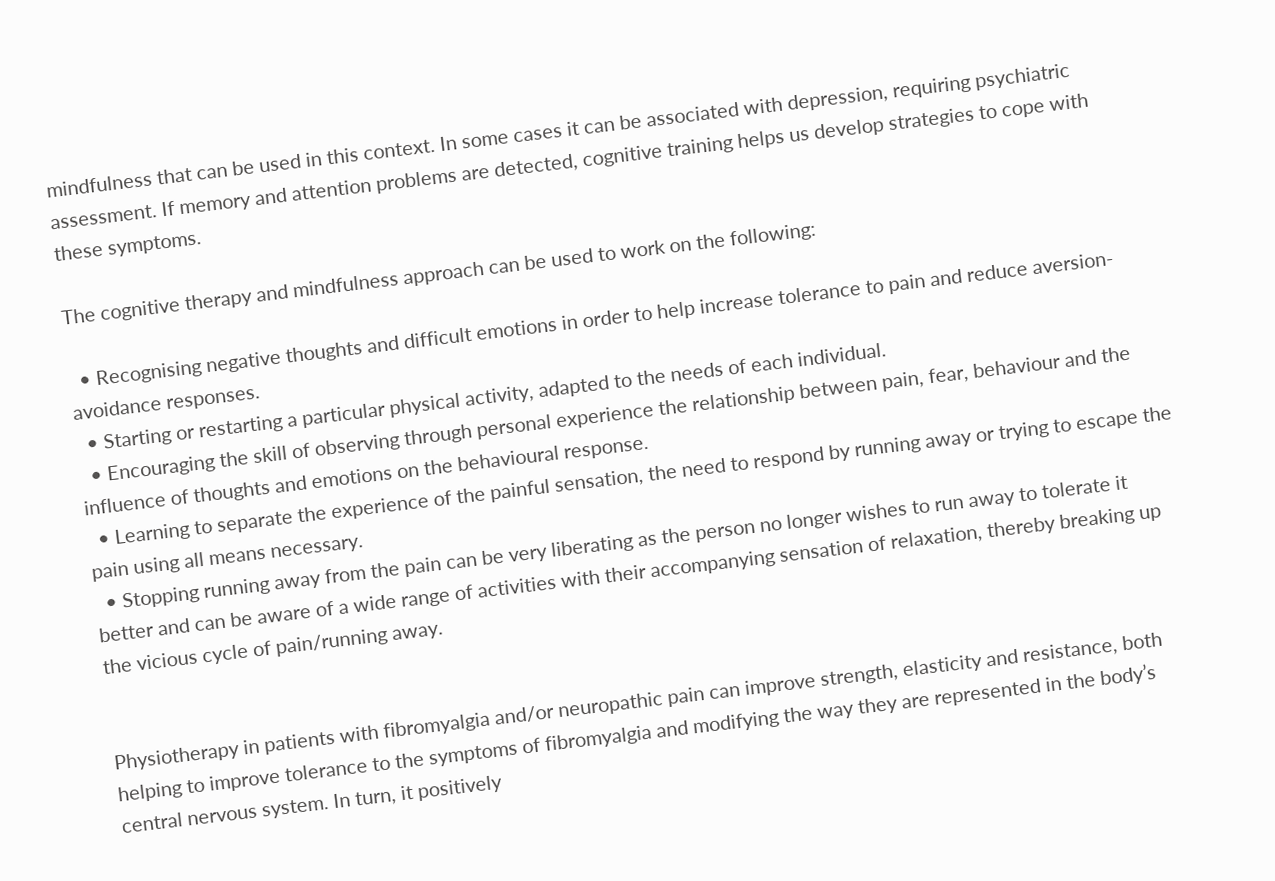mindfulness that can be used in this context. In some cases it can be associated with depression, requiring psychiatric assessment. If memory and attention problems are detected, cognitive training helps us develop strategies to cope with these symptoms.

The cognitive therapy and mindfulness approach can be used to work on the following:

  • Recognising negative thoughts and difficult emotions in order to help increase tolerance to pain and reduce aversion-avoidance responses.
  • Starting or restarting a particular physical activity, adapted to the needs of each individual.
  • Encouraging the skill of observing through personal experience the relationship between pain, fear, behaviour and the influence of thoughts and emotions on the behavioural response.
  • Learning to separate the experience of the painful sensation, the need to respond by running away or trying to escape the pain using all means necessary.
  • Stopping running away from the pain can be very liberating as the person no longer wishes to run away to tolerate it better and can be aware of a wide range of activities with their accompanying sensation of relaxation, thereby breaking up the vicious cycle of pain/running away.


Physiotherapy in patients with fibromyalgia and/or neuropathic pain can improve strength, elasticity and resistance, both helping to improve tolerance to the symptoms of fibromyalgia and modifying the way they are represented in the body’s central nervous system. In turn, it positively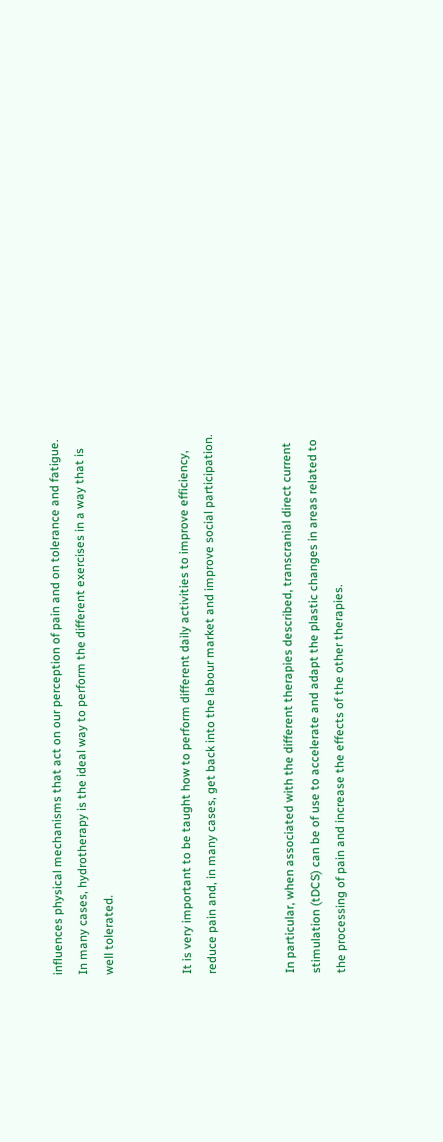influences physical mechanisms that act on our perception of pain and on tolerance and fatigue. In many cases, hydrotherapy is the ideal way to perform the different exercises in a way that is well tolerated.


It is very important to be taught how to perform different daily activities to improve efficiency, reduce pain and, in many cases, get back into the labour market and improve social participation.


In particular, when associated with the different therapies described, transcranial direct current stimulation (tDCS) can be of use to accelerate and adapt the plastic changes in areas related to the processing of pain and increase the effects of the other therapies.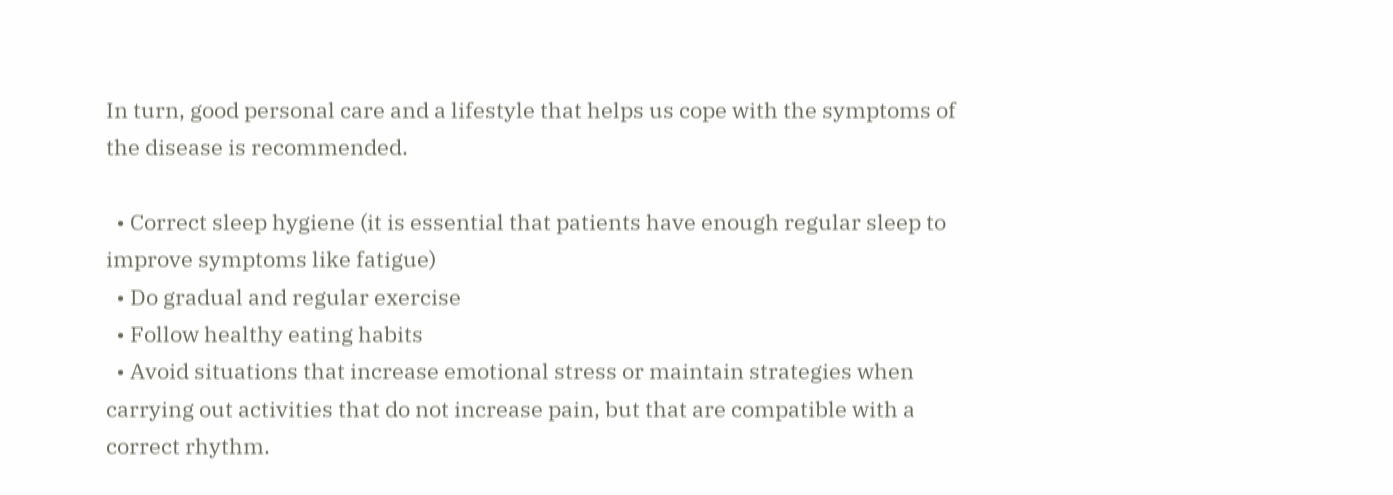In turn, good personal care and a lifestyle that helps us cope with the symptoms of the disease is recommended.

  • Correct sleep hygiene (it is essential that patients have enough regular sleep to improve symptoms like fatigue)
  • Do gradual and regular exercise
  • Follow healthy eating habits
  • Avoid situations that increase emotional stress or maintain strategies when carrying out activities that do not increase pain, but that are compatible with a correct rhythm.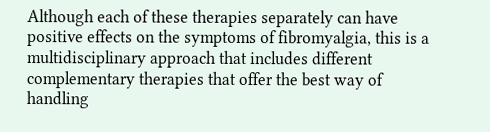Although each of these therapies separately can have positive effects on the symptoms of fibromyalgia, this is a multidisciplinary approach that includes different complementary therapies that offer the best way of handling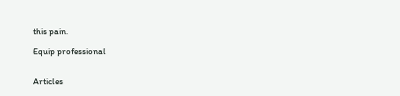this pain.

Equip professional


Articles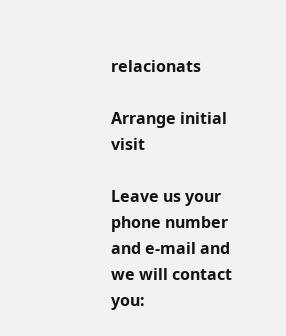relacionats

Arrange initial visit

Leave us your phone number and e-mail and we will contact you: